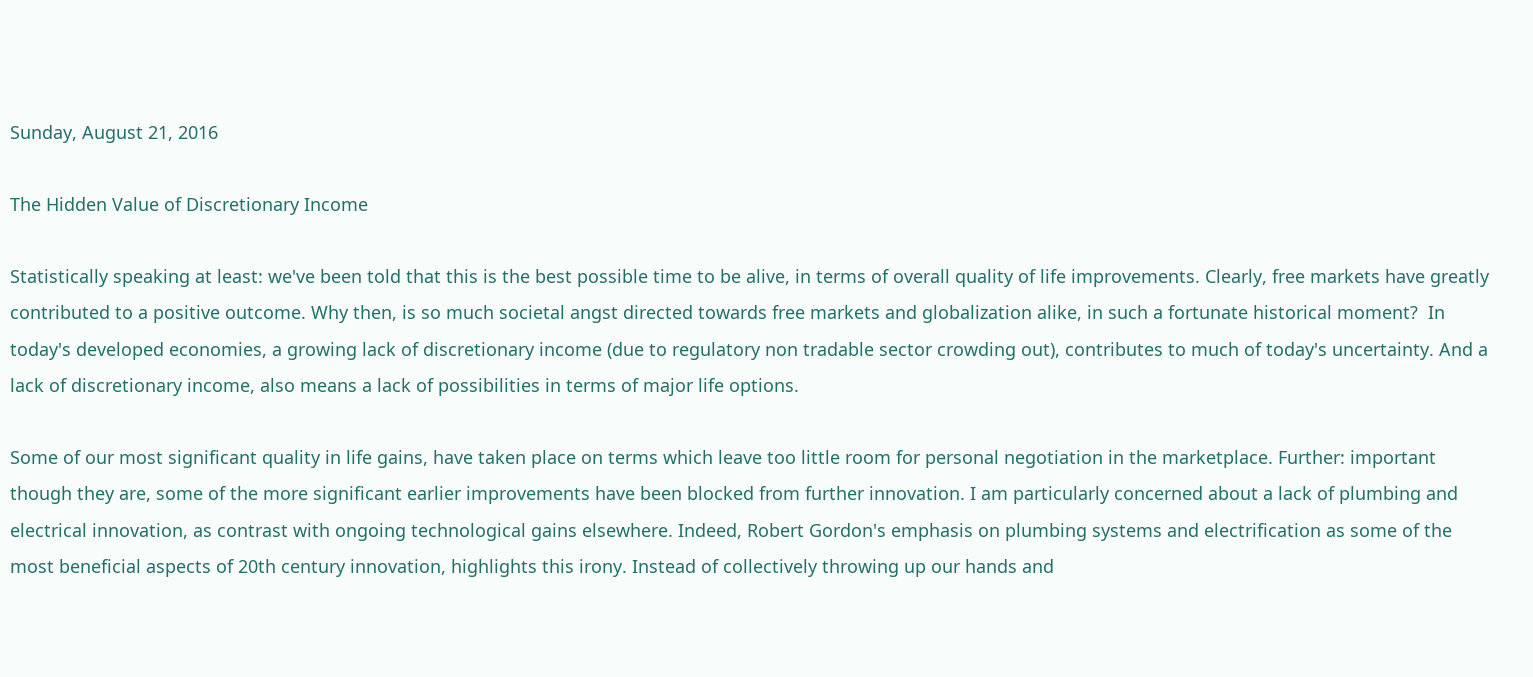Sunday, August 21, 2016

The Hidden Value of Discretionary Income

Statistically speaking at least: we've been told that this is the best possible time to be alive, in terms of overall quality of life improvements. Clearly, free markets have greatly contributed to a positive outcome. Why then, is so much societal angst directed towards free markets and globalization alike, in such a fortunate historical moment?  In today's developed economies, a growing lack of discretionary income (due to regulatory non tradable sector crowding out), contributes to much of today's uncertainty. And a lack of discretionary income, also means a lack of possibilities in terms of major life options.

Some of our most significant quality in life gains, have taken place on terms which leave too little room for personal negotiation in the marketplace. Further: important though they are, some of the more significant earlier improvements have been blocked from further innovation. I am particularly concerned about a lack of plumbing and electrical innovation, as contrast with ongoing technological gains elsewhere. Indeed, Robert Gordon's emphasis on plumbing systems and electrification as some of the most beneficial aspects of 20th century innovation, highlights this irony. Instead of collectively throwing up our hands and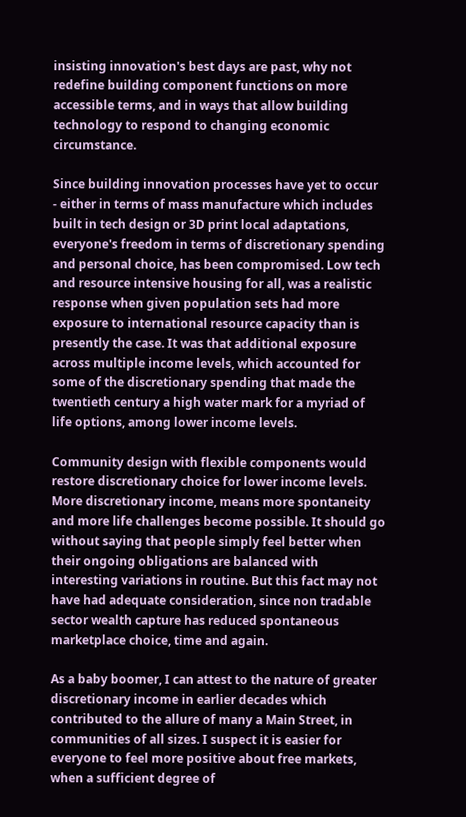insisting innovation's best days are past, why not redefine building component functions on more accessible terms, and in ways that allow building technology to respond to changing economic circumstance.

Since building innovation processes have yet to occur  - either in terms of mass manufacture which includes built in tech design or 3D print local adaptations, everyone's freedom in terms of discretionary spending and personal choice, has been compromised. Low tech and resource intensive housing for all, was a realistic response when given population sets had more exposure to international resource capacity than is presently the case. It was that additional exposure across multiple income levels, which accounted for some of the discretionary spending that made the twentieth century a high water mark for a myriad of life options, among lower income levels.

Community design with flexible components would restore discretionary choice for lower income levels. More discretionary income, means more spontaneity and more life challenges become possible. It should go without saying that people simply feel better when their ongoing obligations are balanced with interesting variations in routine. But this fact may not have had adequate consideration, since non tradable sector wealth capture has reduced spontaneous marketplace choice, time and again.

As a baby boomer, I can attest to the nature of greater discretionary income in earlier decades which contributed to the allure of many a Main Street, in communities of all sizes. I suspect it is easier for everyone to feel more positive about free markets, when a sufficient degree of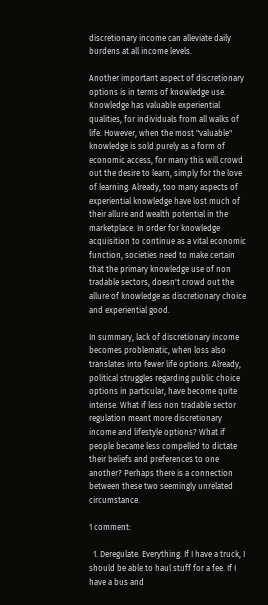discretionary income can alleviate daily burdens at all income levels.

Another important aspect of discretionary options is in terms of knowledge use. Knowledge has valuable experiential qualities, for individuals from all walks of life. However, when the most "valuable" knowledge is sold purely as a form of economic access, for many this will crowd out the desire to learn, simply for the love of learning. Already, too many aspects of experiential knowledge have lost much of their allure and wealth potential in the marketplace. In order for knowledge acquisition to continue as a vital economic function, societies need to make certain that the primary knowledge use of non tradable sectors, doesn't crowd out the allure of knowledge as discretionary choice and experiential good.

In summary, lack of discretionary income becomes problematic, when loss also translates into fewer life options. Already, political struggles regarding public choice options in particular, have become quite intense. What if less non tradable sector regulation meant more discretionary income and lifestyle options? What if people became less compelled to dictate their beliefs and preferences to one another? Perhaps there is a connection between these two seemingly unrelated circumstance.

1 comment:

  1. Deregulate. Everything. If I have a truck, I should be able to haul stuff for a fee. If I have a bus and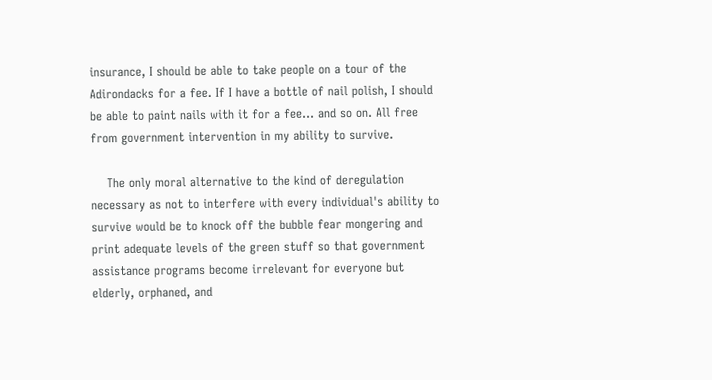insurance, I should be able to take people on a tour of the Adirondacks for a fee. If I have a bottle of nail polish, I should be able to paint nails with it for a fee... and so on. All free from government intervention in my ability to survive.

    The only moral alternative to the kind of deregulation necessary as not to interfere with every individual's ability to survive would be to knock off the bubble fear mongering and print adequate levels of the green stuff so that government assistance programs become irrelevant for everyone but elderly, orphaned, and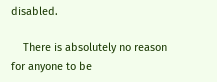disabled.

    There is absolutely no reason for anyone to be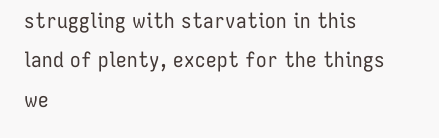struggling with starvation in this land of plenty, except for the things we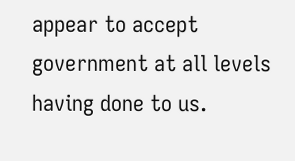appear to accept government at all levels having done to us.